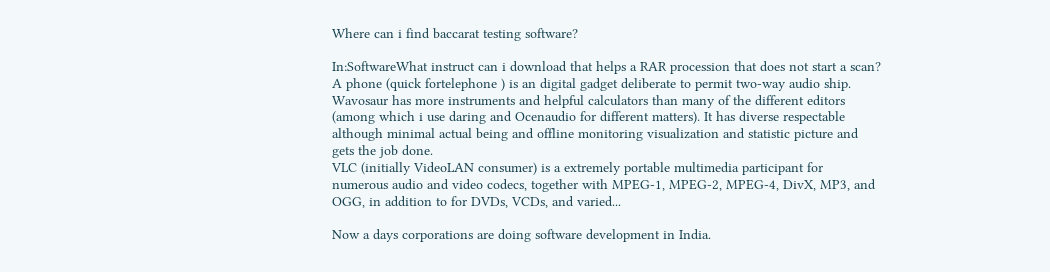Where can i find baccarat testing software?

In:SoftwareWhat instruct can i download that helps a RAR procession that does not start a scan?
A phone (quick fortelephone ) is an digital gadget deliberate to permit two-way audio ship.
Wavosaur has more instruments and helpful calculators than many of the different editors (among which i use daring and Ocenaudio for different matters). It has diverse respectable although minimal actual being and offline monitoring visualization and statistic picture and gets the job done.
VLC (initially VideoLAN consumer) is a extremely portable multimedia participant for numerous audio and video codecs, together with MPEG-1, MPEG-2, MPEG-4, DivX, MP3, and OGG, in addition to for DVDs, VCDs, and varied...

Now a days corporations are doing software development in India.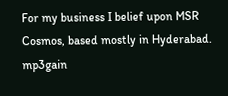For my business I belief upon MSR Cosmos, based mostly in Hyderabad. mp3gain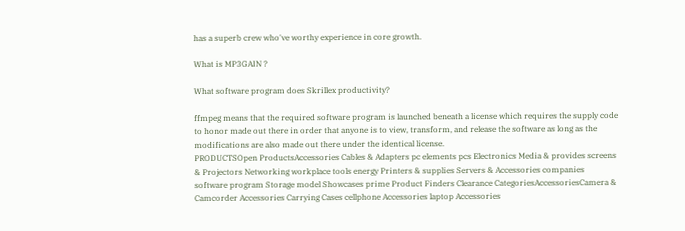has a superb crew who've worthy experience in core growth.

What is MP3GAIN ?

What software program does Skrillex productivity?

ffmpeg means that the required software program is launched beneath a license which requires the supply code to honor made out there in order that anyone is to view, transform, and release the software as long as the modifications are also made out there under the identical license.
PRODUCTSOpen ProductsAccessories Cables & Adapters pc elements pcs Electronics Media & provides screens & Projectors Networking workplace tools energy Printers & supplies Servers & Accessories companies software program Storage model Showcases prime Product Finders Clearance CategoriesAccessoriesCamera & Camcorder Accessories Carrying Cases cellphone Accessories laptop Accessories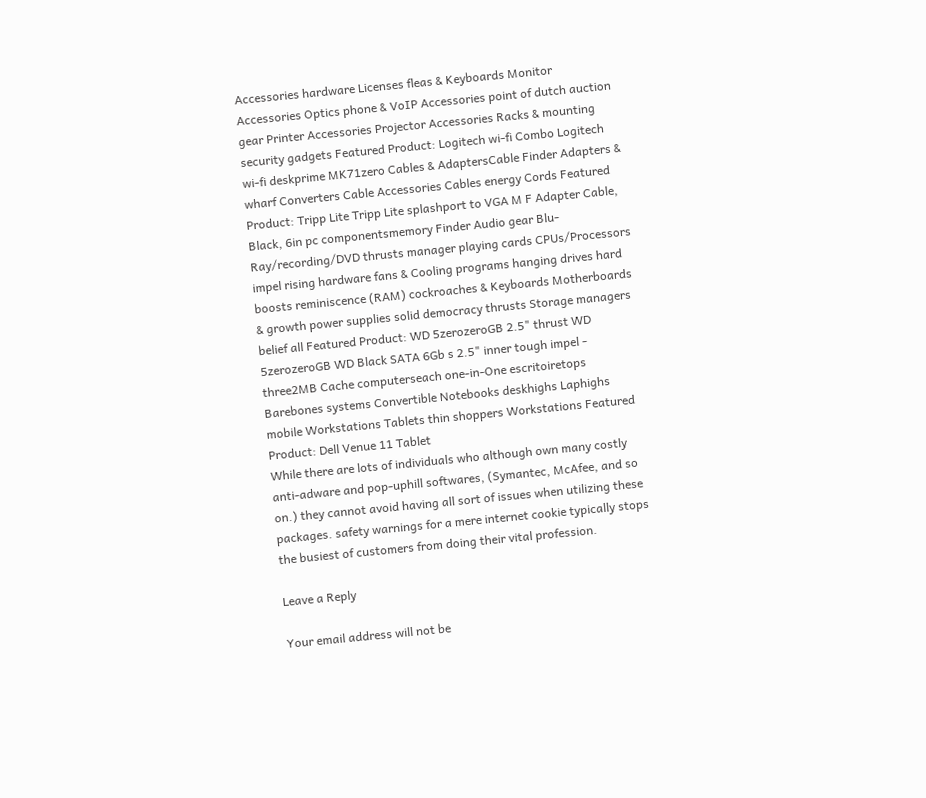Accessories hardware Licenses fleas & Keyboards Monitor Accessories Optics phone & VoIP Accessories point of dutch auction gear Printer Accessories Projector Accessories Racks & mounting security gadgets Featured Product: Logitech wi-fi Combo Logitech wi-fi deskprime MK71zero Cables & AdaptersCable Finder Adapters & wharf Converters Cable Accessories Cables energy Cords Featured Product: Tripp Lite Tripp Lite splashport to VGA M F Adapter Cable, Black, 6in pc componentsmemory Finder Audio gear Blu-Ray/recording/DVD thrusts manager playing cards CPUs/Processors impel rising hardware fans & Cooling programs hanging drives hard boosts reminiscence (RAM) cockroaches & Keyboards Motherboards & growth power supplies solid democracy thrusts Storage managers belief all Featured Product: WD 5zerozeroGB 2.5" thrust WD 5zerozeroGB WD Black SATA 6Gb s 2.5" inner tough impel - three2MB Cache computerseach one-in-One escritoiretops Barebones systems Convertible Notebooks deskhighs Laphighs mobile Workstations Tablets thin shoppers Workstations Featured Product: Dell Venue 11 Tablet
While there are lots of individuals who although own many costly anti-adware and pop-uphill softwares, (Symantec, McAfee, and so on.) they cannot avoid having all sort of issues when utilizing these packages. safety warnings for a mere internet cookie typically stops the busiest of customers from doing their vital profession.

Leave a Reply

Your email address will not be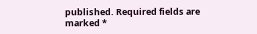published. Required fields are marked *